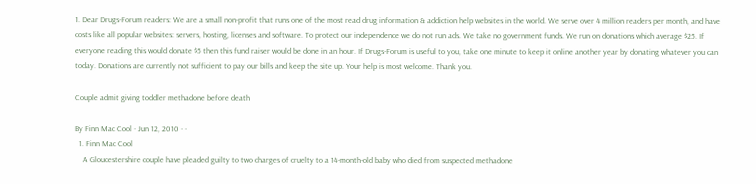1. Dear Drugs-Forum readers: We are a small non-profit that runs one of the most read drug information & addiction help websites in the world. We serve over 4 million readers per month, and have costs like all popular websites: servers, hosting, licenses and software. To protect our independence we do not run ads. We take no government funds. We run on donations which average $25. If everyone reading this would donate $5 then this fund raiser would be done in an hour. If Drugs-Forum is useful to you, take one minute to keep it online another year by donating whatever you can today. Donations are currently not sufficient to pay our bills and keep the site up. Your help is most welcome. Thank you.

Couple admit giving toddler methadone before death

By Finn Mac Cool · Jun 12, 2010 · ·
  1. Finn Mac Cool
    A Gloucestershire couple have pleaded guilty to two charges of cruelty to a 14-month-old baby who died from suspected methadone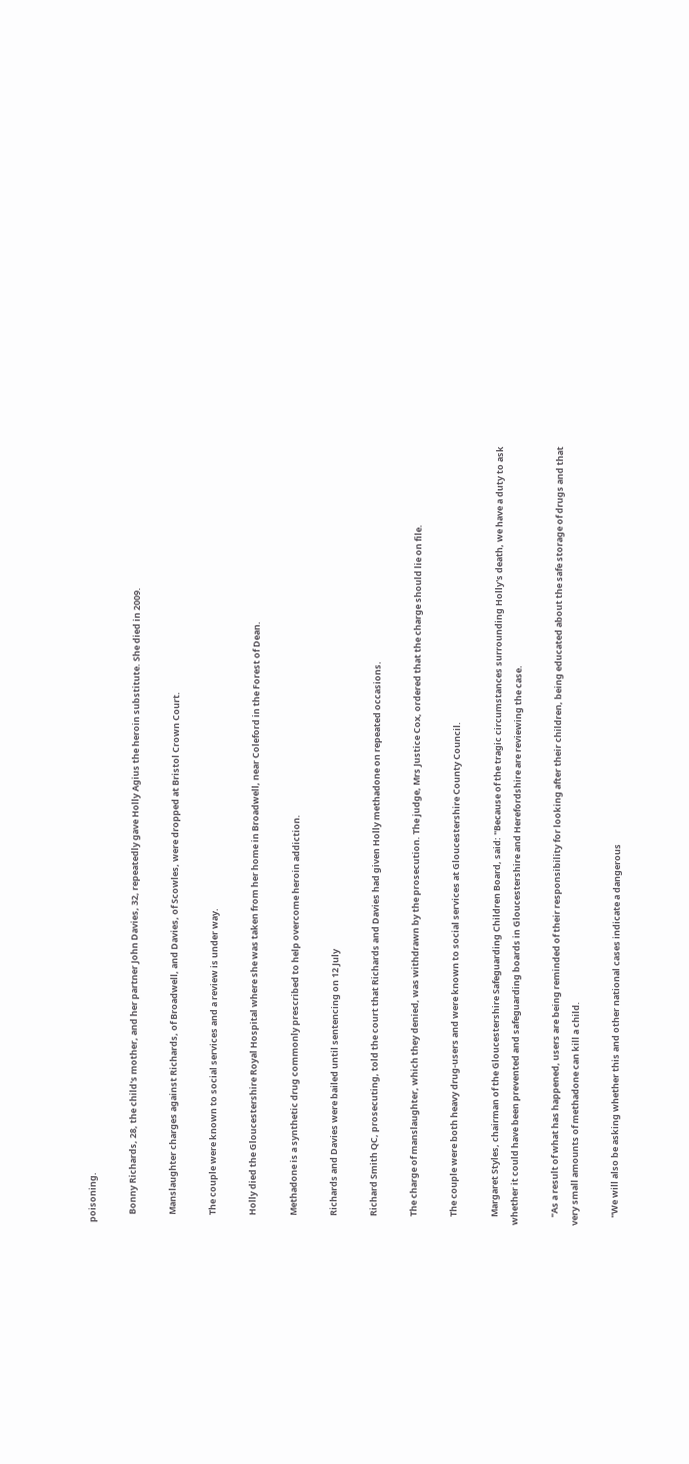poisoning.

    Bonny Richards, 28, the child's mother, and her partner John Davies, 32, repeatedly gave Holly Agius the heroin substitute. She died in 2009.

    Manslaughter charges against Richards, of Broadwell, and Davies, of Scowles, were dropped at Bristol Crown Court.

    The couple were known to social services and a review is under way.

    Holly died the Gloucestershire Royal Hospital where she was taken from her home in Broadwell, near Coleford in the Forest of Dean.

    Methadone is a synthetic drug commonly prescribed to help overcome heroin addiction.

    Richards and Davies were bailed until sentencing on 12 July

    Richard Smith QC, prosecuting, told the court that Richards and Davies had given Holly methadone on repeated occasions.

    The charge of manslaughter, which they denied, was withdrawn by the prosecution. The judge, Mrs Justice Cox, ordered that the charge should lie on file.

    The couple were both heavy drug-users and were known to social services at Gloucestershire County Council.

    Margaret Styles, chairman of the Gloucestershire Safeguarding Children Board, said: "Because of the tragic circumstances surrounding Holly's death, we have a duty to ask whether it could have been prevented and safeguarding boards in Gloucestershire and Herefordshire are reviewing the case.

    "As a result of what has happened, users are being reminded of their responsibility for looking after their children, being educated about the safe storage of drugs and that very small amounts of methadone can kill a child.

    "We will also be asking whether this and other national cases indicate a dangerous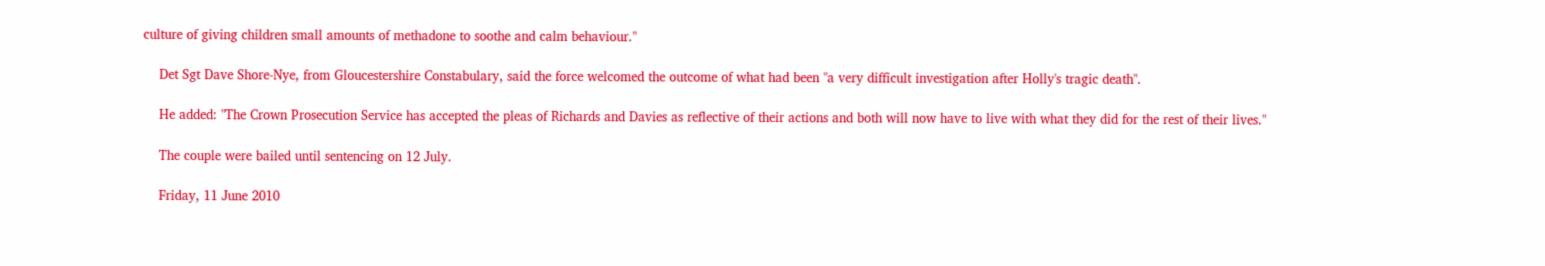culture of giving children small amounts of methadone to soothe and calm behaviour."

    Det Sgt Dave Shore-Nye, from Gloucestershire Constabulary, said the force welcomed the outcome of what had been "a very difficult investigation after Holly's tragic death".

    He added: "The Crown Prosecution Service has accepted the pleas of Richards and Davies as reflective of their actions and both will now have to live with what they did for the rest of their lives."

    The couple were bailed until sentencing on 12 July.

    Friday, 11 June 2010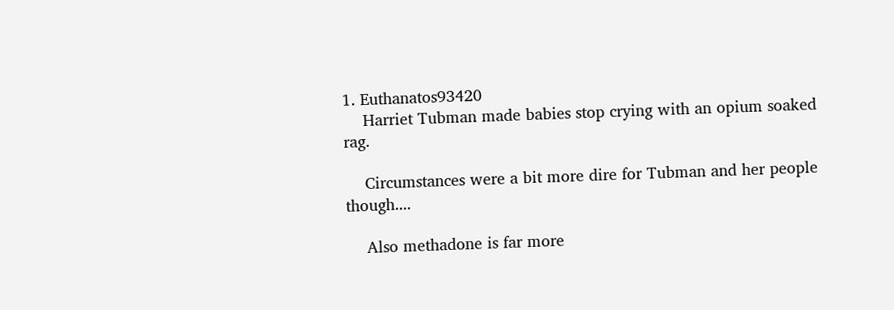1. Euthanatos93420
    Harriet Tubman made babies stop crying with an opium soaked rag.

    Circumstances were a bit more dire for Tubman and her people though....

    Also methadone is far more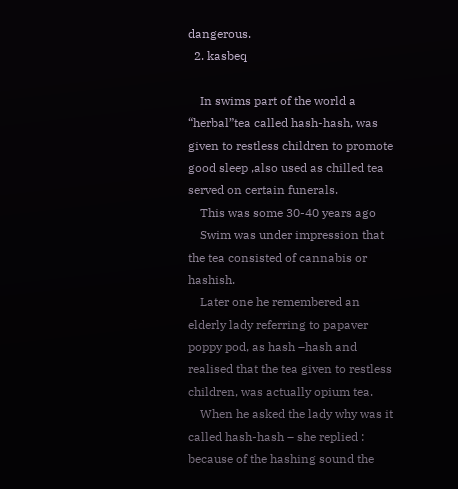dangerous.
  2. kasbeq

    In swims part of the world a “herbal”tea called hash-hash, was given to restless children to promote good sleep ,also used as chilled tea served on certain funerals.
    This was some 30-40 years ago
    Swim was under impression that the tea consisted of cannabis or hashish.
    Later one he remembered an elderly lady referring to papaver poppy pod, as hash –hash and realised that the tea given to restless children, was actually opium tea.
    When he asked the lady why was it called hash-hash – she replied : because of the hashing sound the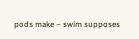pods make – swim supposes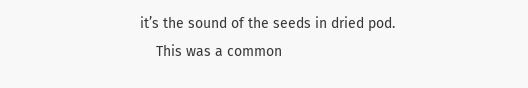it’s the sound of the seeds in dried pod.
    This was a common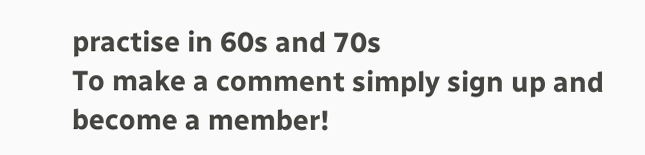practise in 60s and 70s
To make a comment simply sign up and become a member!